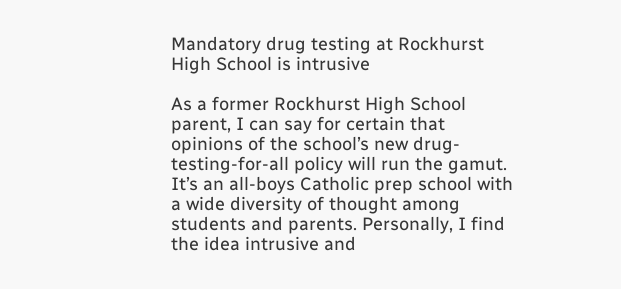Mandatory drug testing at Rockhurst High School is intrusive

As a former Rockhurst High School parent, I can say for certain that opinions of the school’s new drug-testing-for-all policy will run the gamut. It’s an all-boys Catholic prep school with a wide diversity of thought among students and parents. Personally, I find the idea intrusive and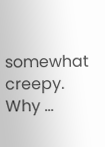somewhat creepy. Why ...